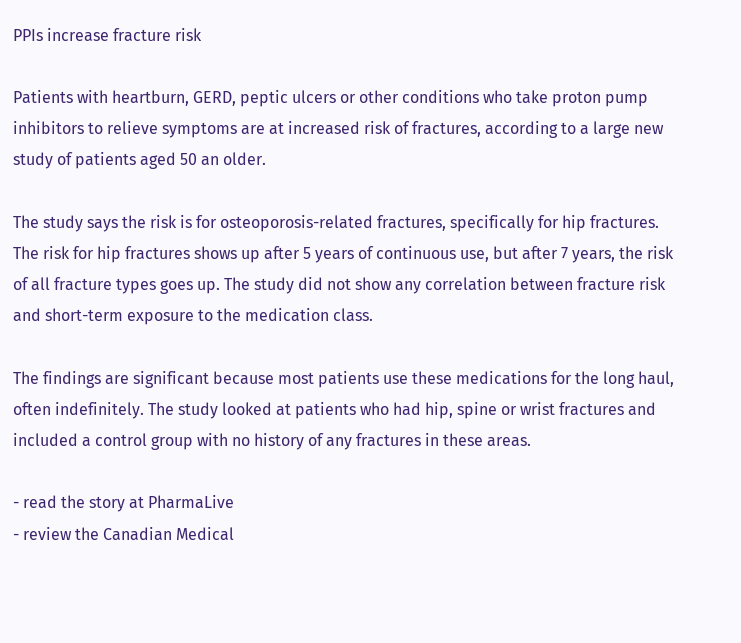PPIs increase fracture risk

Patients with heartburn, GERD, peptic ulcers or other conditions who take proton pump inhibitors to relieve symptoms are at increased risk of fractures, according to a large new study of patients aged 50 an older.

The study says the risk is for osteoporosis-related fractures, specifically for hip fractures. The risk for hip fractures shows up after 5 years of continuous use, but after 7 years, the risk of all fracture types goes up. The study did not show any correlation between fracture risk and short-term exposure to the medication class.

The findings are significant because most patients use these medications for the long haul, often indefinitely. The study looked at patients who had hip, spine or wrist fractures and included a control group with no history of any fractures in these areas.

- read the story at PharmaLive
- review the Canadian Medical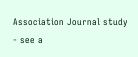Association Journal study
- see a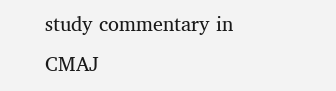study commentary in CMAJ